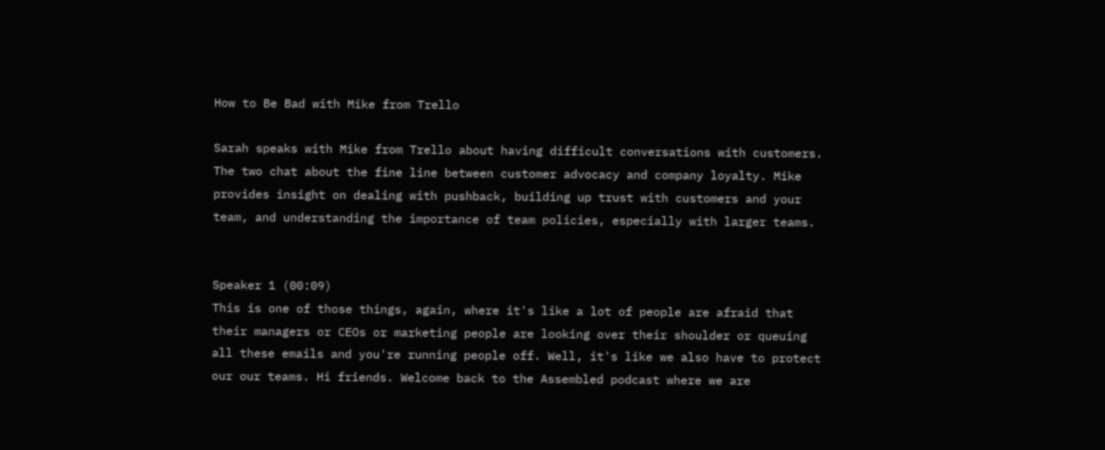How to Be Bad with Mike from Trello

Sarah speaks with Mike from Trello about having difficult conversations with customers. The two chat about the fine line between customer advocacy and company loyalty. Mike provides insight on dealing with pushback, building up trust with customers and your team, and understanding the importance of team policies, especially with larger teams.


Speaker 1 (00:09)
This is one of those things, again, where it's like a lot of people are afraid that their managers or CEOs or marketing people are looking over their shoulder or queuing all these emails and you're running people off. Well, it's like we also have to protect our our teams. Hi friends. Welcome back to the Assembled podcast where we are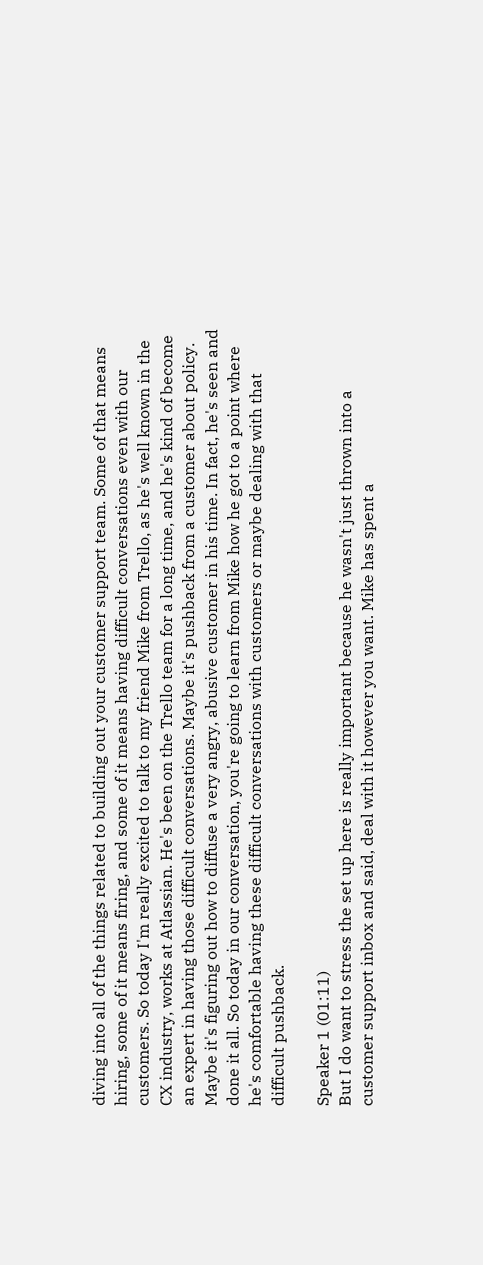diving into all of the things related to building out your customer support team. Some of that means hiring, some of it means firing, and some of it means having difficult conversations even with our customers. So today I'm really excited to talk to my friend Mike from Trello, as he's well known in the CX industry, works at Atlassian. He's been on the Trello team for a long time, and he's kind of become an expert in having those difficult conversations. Maybe it's pushback from a customer about policy. Maybe it's figuring out how to diffuse a very angry, abusive customer in his time. In fact, he's seen and done it all. So today in our conversation, you're going to learn from Mike how he got to a point where he's comfortable having these difficult conversations with customers or maybe dealing with that difficult pushback.

Speaker 1 (01:11)
But I do want to stress the set up here is really important because he wasn't just thrown into a customer support inbox and said, deal with it however you want. Mike has spent a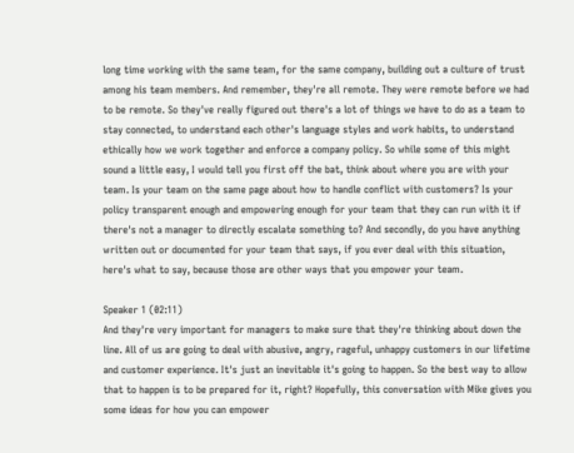long time working with the same team, for the same company, building out a culture of trust among his team members. And remember, they're all remote. They were remote before we had to be remote. So they've really figured out there's a lot of things we have to do as a team to stay connected, to understand each other's language styles and work habits, to understand ethically how we work together and enforce a company policy. So while some of this might sound a little easy, I would tell you first off the bat, think about where you are with your team. Is your team on the same page about how to handle conflict with customers? Is your policy transparent enough and empowering enough for your team that they can run with it if there's not a manager to directly escalate something to? And secondly, do you have anything written out or documented for your team that says, if you ever deal with this situation, here's what to say, because those are other ways that you empower your team.

Speaker 1 (02:11)
And they're very important for managers to make sure that they're thinking about down the line. All of us are going to deal with abusive, angry, rageful, unhappy customers in our lifetime and customer experience. It's just an inevitable it's going to happen. So the best way to allow that to happen is to be prepared for it, right? Hopefully, this conversation with Mike gives you some ideas for how you can empower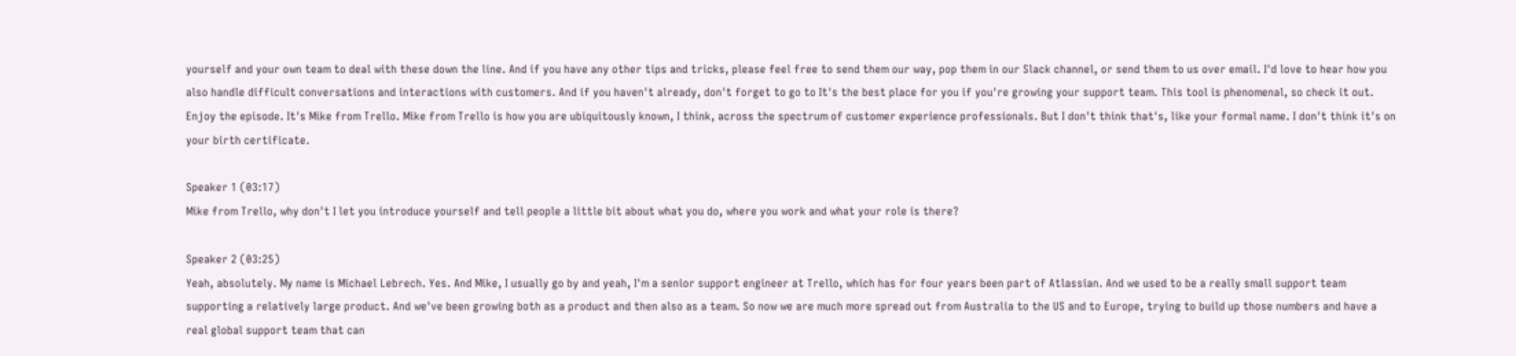yourself and your own team to deal with these down the line. And if you have any other tips and tricks, please feel free to send them our way, pop them in our Slack channel, or send them to us over email. I'd love to hear how you also handle difficult conversations and interactions with customers. And if you haven't already, don't forget to go to It's the best place for you if you're growing your support team. This tool is phenomenal, so check it out. Enjoy the episode. It's Mike from Trello. Mike from Trello is how you are ubiquitously known, I think, across the spectrum of customer experience professionals. But I don't think that's, like your formal name. I don't think it's on your birth certificate.

Speaker 1 (03:17)
Mike from Trello, why don't I let you introduce yourself and tell people a little bit about what you do, where you work and what your role is there?

Speaker 2 (03:25)
Yeah, absolutely. My name is Michael Lebrech. Yes. And Mike, I usually go by and yeah, I'm a senior support engineer at Trello, which has for four years been part of Atlassian. And we used to be a really small support team supporting a relatively large product. And we've been growing both as a product and then also as a team. So now we are much more spread out from Australia to the US and to Europe, trying to build up those numbers and have a real global support team that can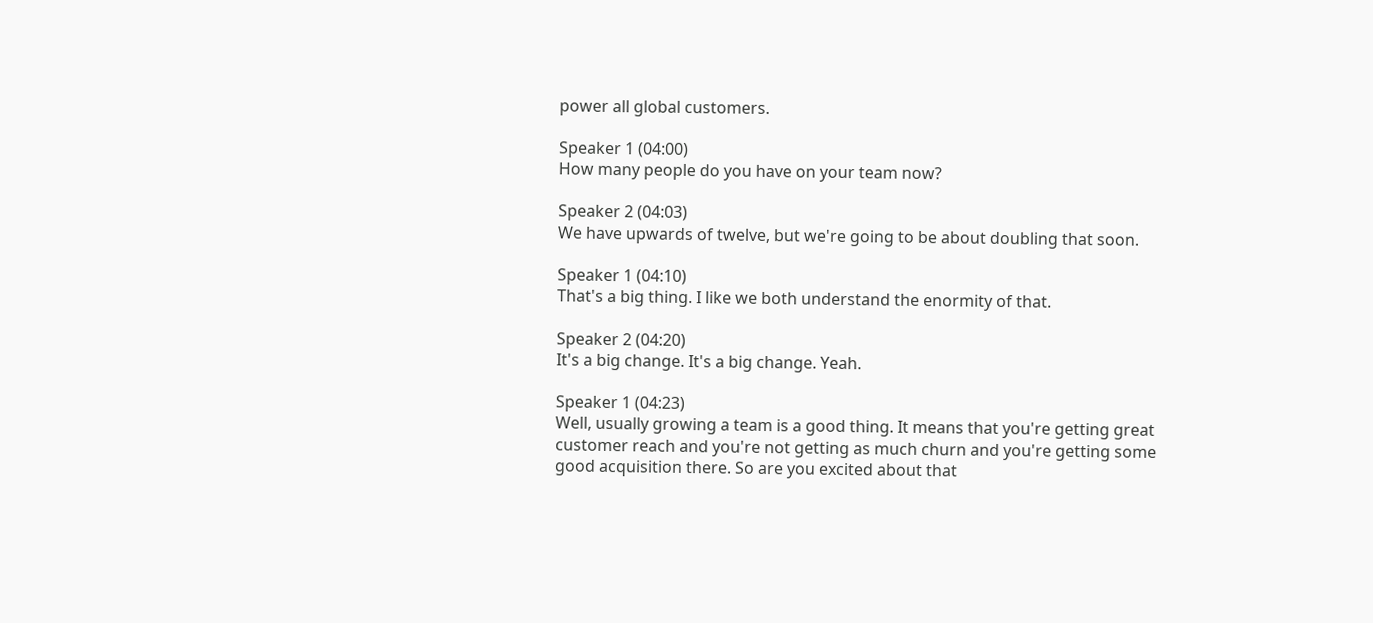power all global customers.

Speaker 1 (04:00)
How many people do you have on your team now?

Speaker 2 (04:03)
We have upwards of twelve, but we're going to be about doubling that soon.

Speaker 1 (04:10)
That's a big thing. I like we both understand the enormity of that.

Speaker 2 (04:20)
It's a big change. It's a big change. Yeah.

Speaker 1 (04:23)
Well, usually growing a team is a good thing. It means that you're getting great customer reach and you're not getting as much churn and you're getting some good acquisition there. So are you excited about that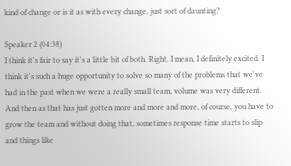kind of change or is it as with every change, just sort of daunting?

Speaker 2 (04:38)
I think it's fair to say it's a little bit of both. Right. I mean, I definitely excited. I think it's such a huge opportunity to solve so many of the problems that we've had in the past when we were a really small team, volume was very different. And then as that has just gotten more and more and more, of course, you have to grow the team and without doing that, sometimes response time starts to slip and things like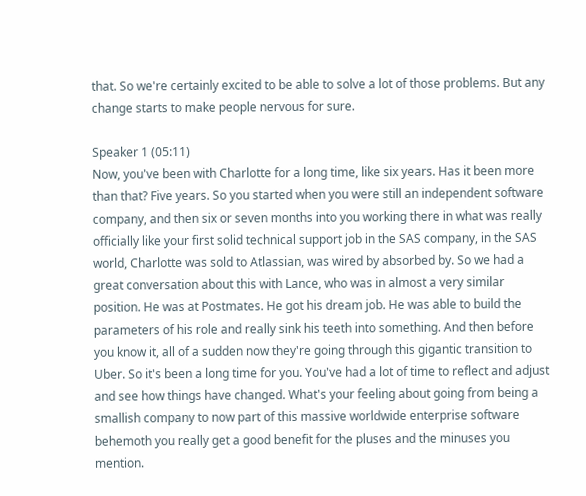that. So we're certainly excited to be able to solve a lot of those problems. But any change starts to make people nervous for sure.

Speaker 1 (05:11)
Now, you've been with Charlotte for a long time, like six years. Has it been more than that? Five years. So you started when you were still an independent software company, and then six or seven months into you working there in what was really officially like your first solid technical support job in the SAS company, in the SAS world, Charlotte was sold to Atlassian, was wired by absorbed by. So we had a great conversation about this with Lance, who was in almost a very similar position. He was at Postmates. He got his dream job. He was able to build the parameters of his role and really sink his teeth into something. And then before you know it, all of a sudden now they're going through this gigantic transition to Uber. So it's been a long time for you. You've had a lot of time to reflect and adjust and see how things have changed. What's your feeling about going from being a smallish company to now part of this massive worldwide enterprise software behemoth you really get a good benefit for the pluses and the minuses you mention.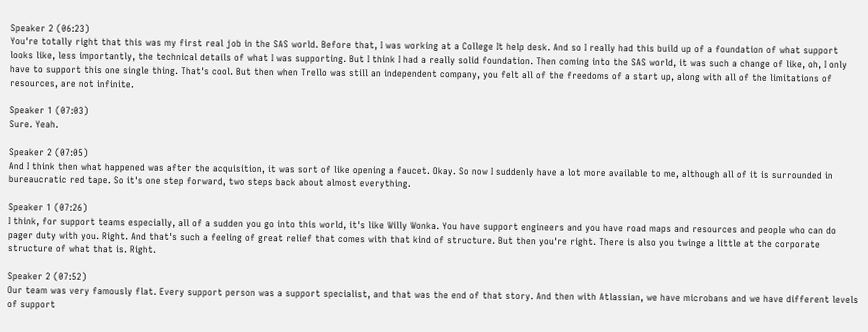Speaker 2 (06:23)
You're totally right that this was my first real job in the SAS world. Before that, I was working at a College It help desk. And so I really had this build up of a foundation of what support looks like, less importantly, the technical details of what I was supporting. But I think I had a really solid foundation. Then coming into the SAS world, it was such a change of like, oh, I only have to support this one single thing. That's cool. But then when Trello was still an independent company, you felt all of the freedoms of a start up, along with all of the limitations of resources, are not infinite.

Speaker 1 (07:03)
Sure. Yeah.

Speaker 2 (07:05)
And I think then what happened was after the acquisition, it was sort of like opening a faucet. Okay. So now I suddenly have a lot more available to me, although all of it is surrounded in bureaucratic red tape. So it's one step forward, two steps back about almost everything.

Speaker 1 (07:26)
I think, for support teams especially, all of a sudden you go into this world, it's like Willy Wonka. You have support engineers and you have road maps and resources and people who can do pager duty with you. Right. And that's such a feeling of great relief that comes with that kind of structure. But then you're right. There is also you twinge a little at the corporate structure of what that is. Right.

Speaker 2 (07:52)
Our team was very famously flat. Every support person was a support specialist, and that was the end of that story. And then with Atlassian, we have microbans and we have different levels of support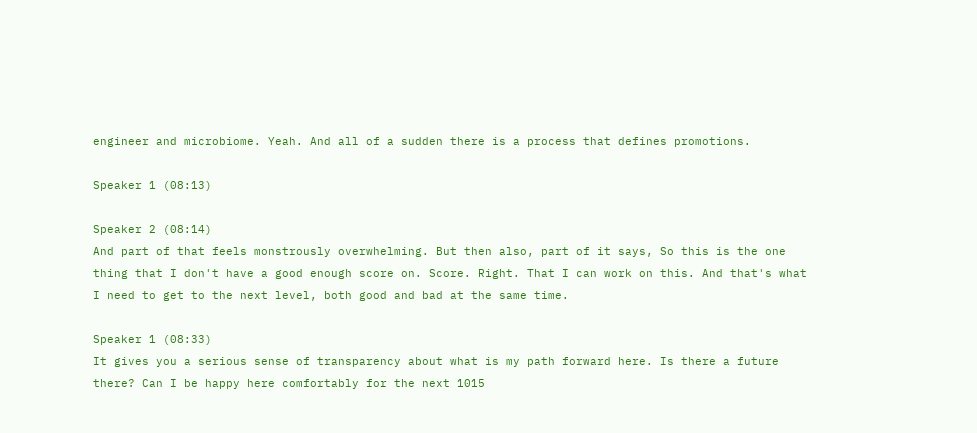engineer and microbiome. Yeah. And all of a sudden there is a process that defines promotions.

Speaker 1 (08:13)

Speaker 2 (08:14)
And part of that feels monstrously overwhelming. But then also, part of it says, So this is the one thing that I don't have a good enough score on. Score. Right. That I can work on this. And that's what I need to get to the next level, both good and bad at the same time.

Speaker 1 (08:33)
It gives you a serious sense of transparency about what is my path forward here. Is there a future there? Can I be happy here comfortably for the next 1015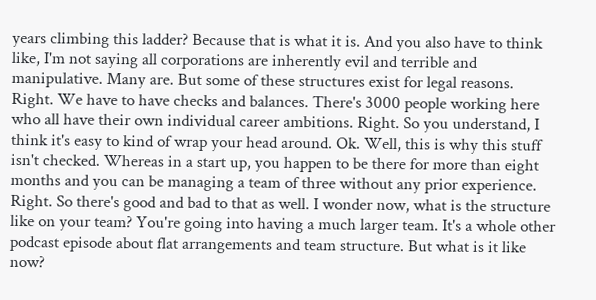years climbing this ladder? Because that is what it is. And you also have to think like, I'm not saying all corporations are inherently evil and terrible and manipulative. Many are. But some of these structures exist for legal reasons. Right. We have to have checks and balances. There's 3000 people working here who all have their own individual career ambitions. Right. So you understand, I think it's easy to kind of wrap your head around. Ok. Well, this is why this stuff isn't checked. Whereas in a start up, you happen to be there for more than eight months and you can be managing a team of three without any prior experience. Right. So there's good and bad to that as well. I wonder now, what is the structure like on your team? You're going into having a much larger team. It's a whole other podcast episode about flat arrangements and team structure. But what is it like now?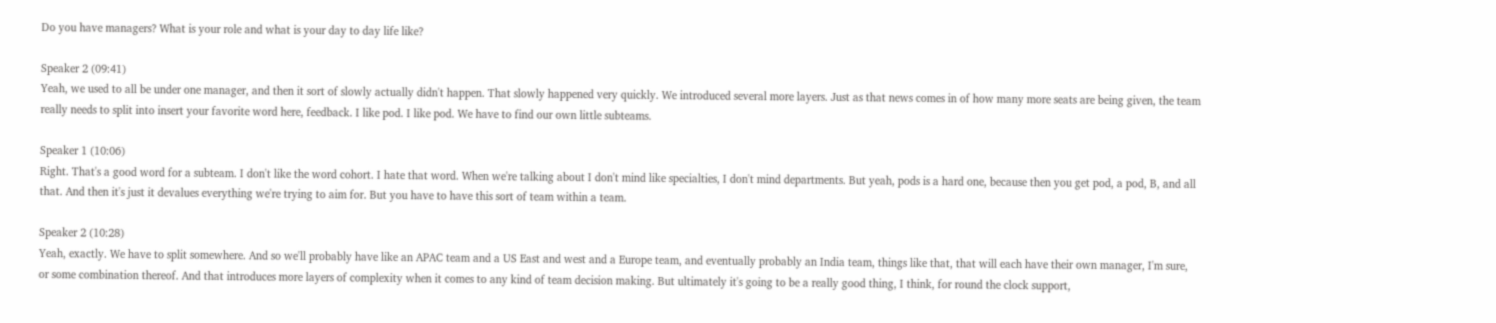Do you have managers? What is your role and what is your day to day life like?

Speaker 2 (09:41)
Yeah, we used to all be under one manager, and then it sort of slowly actually didn't happen. That slowly happened very quickly. We introduced several more layers. Just as that news comes in of how many more seats are being given, the team really needs to split into insert your favorite word here, feedback. I like pod. I like pod. We have to find our own little subteams.

Speaker 1 (10:06)
Right. That's a good word for a subteam. I don't like the word cohort. I hate that word. When we're talking about I don't mind like specialties, I don't mind departments. But yeah, pods is a hard one, because then you get pod, a pod, B, and all that. And then it's just it devalues everything we're trying to aim for. But you have to have this sort of team within a team.

Speaker 2 (10:28)
Yeah, exactly. We have to split somewhere. And so we'll probably have like an APAC team and a US East and west and a Europe team, and eventually probably an India team, things like that, that will each have their own manager, I'm sure, or some combination thereof. And that introduces more layers of complexity when it comes to any kind of team decision making. But ultimately it's going to be a really good thing, I think, for round the clock support,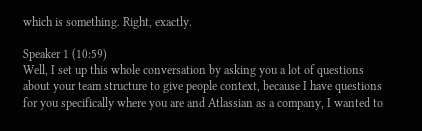which is something. Right, exactly.

Speaker 1 (10:59)
Well, I set up this whole conversation by asking you a lot of questions about your team structure to give people context, because I have questions for you specifically where you are and Atlassian as a company, I wanted to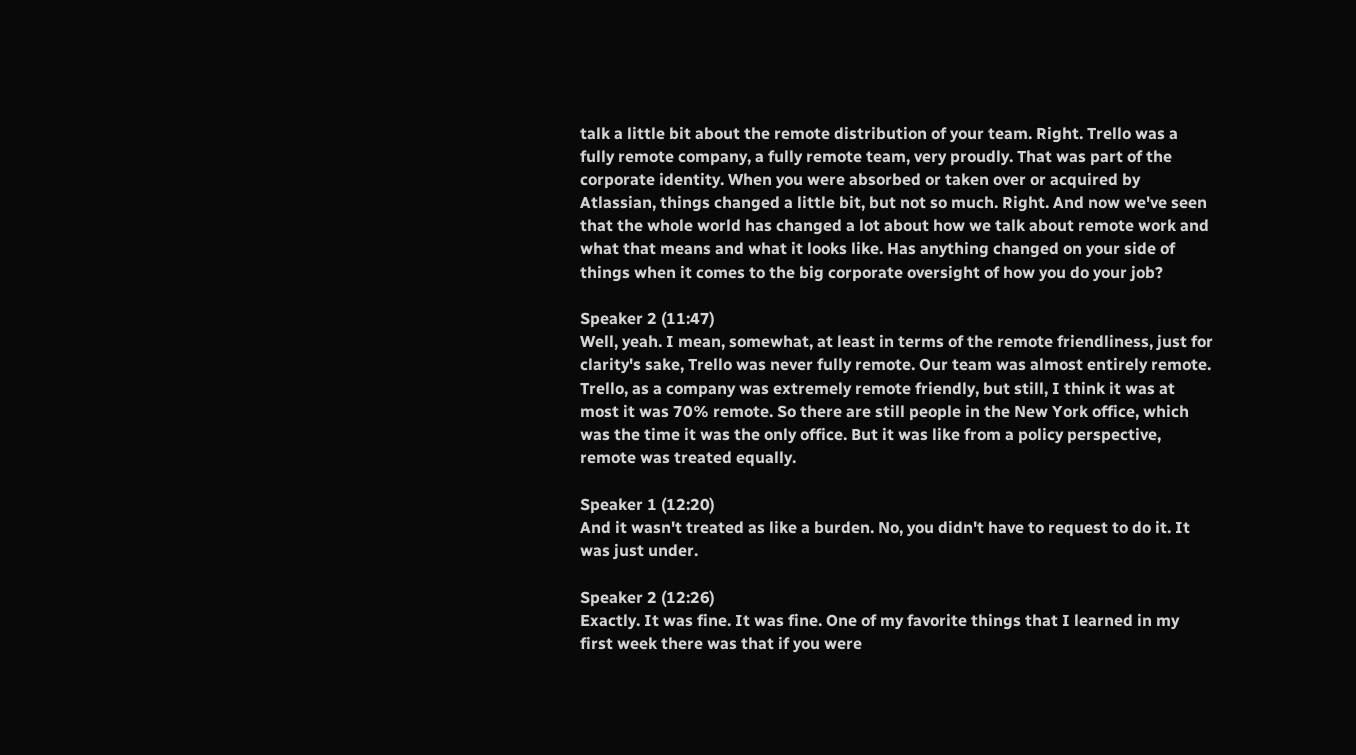talk a little bit about the remote distribution of your team. Right. Trello was a fully remote company, a fully remote team, very proudly. That was part of the corporate identity. When you were absorbed or taken over or acquired by Atlassian, things changed a little bit, but not so much. Right. And now we've seen that the whole world has changed a lot about how we talk about remote work and what that means and what it looks like. Has anything changed on your side of things when it comes to the big corporate oversight of how you do your job?

Speaker 2 (11:47)
Well, yeah. I mean, somewhat, at least in terms of the remote friendliness, just for clarity's sake, Trello was never fully remote. Our team was almost entirely remote. Trello, as a company was extremely remote friendly, but still, I think it was at most it was 70% remote. So there are still people in the New York office, which was the time it was the only office. But it was like from a policy perspective, remote was treated equally.

Speaker 1 (12:20)
And it wasn't treated as like a burden. No, you didn't have to request to do it. It was just under.

Speaker 2 (12:26)
Exactly. It was fine. It was fine. One of my favorite things that I learned in my first week there was that if you were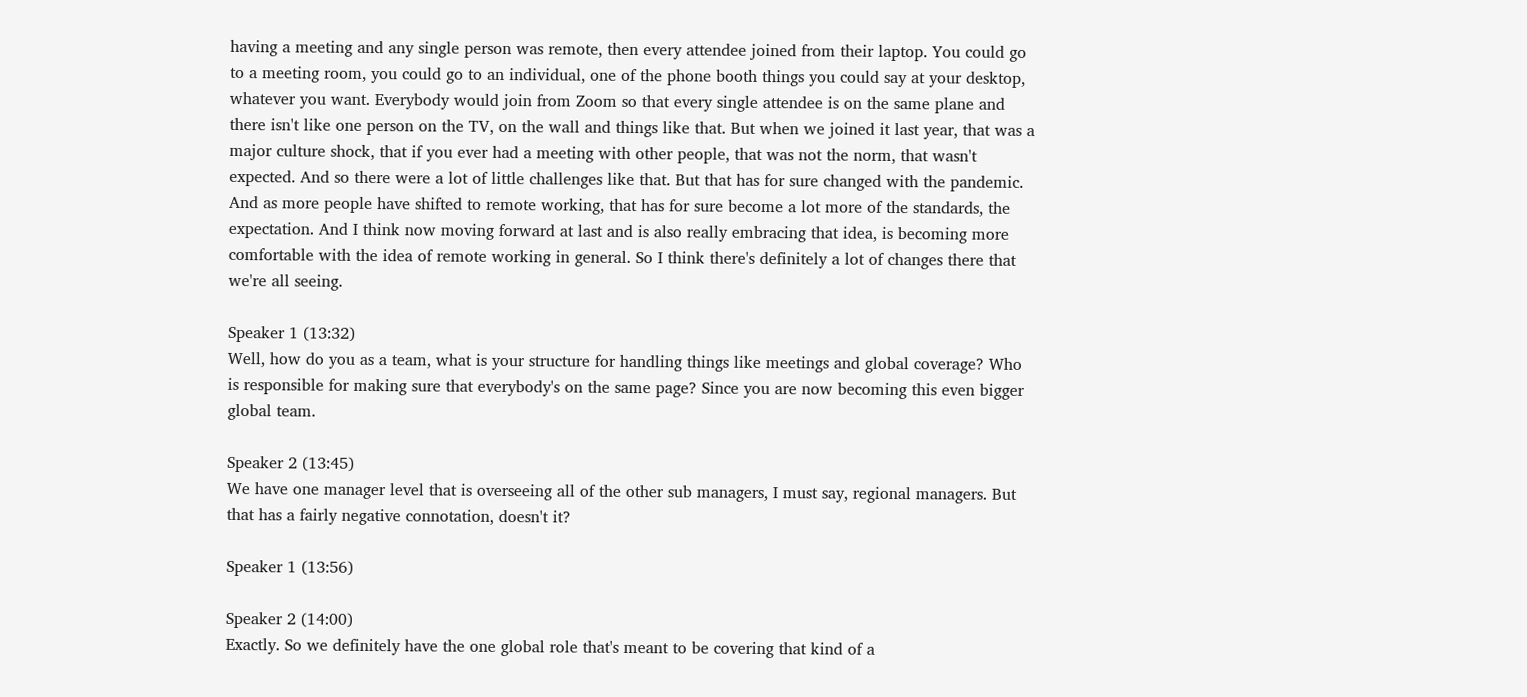having a meeting and any single person was remote, then every attendee joined from their laptop. You could go to a meeting room, you could go to an individual, one of the phone booth things you could say at your desktop, whatever you want. Everybody would join from Zoom so that every single attendee is on the same plane and there isn't like one person on the TV, on the wall and things like that. But when we joined it last year, that was a major culture shock, that if you ever had a meeting with other people, that was not the norm, that wasn't expected. And so there were a lot of little challenges like that. But that has for sure changed with the pandemic. And as more people have shifted to remote working, that has for sure become a lot more of the standards, the expectation. And I think now moving forward at last and is also really embracing that idea, is becoming more comfortable with the idea of remote working in general. So I think there's definitely a lot of changes there that we're all seeing.

Speaker 1 (13:32)
Well, how do you as a team, what is your structure for handling things like meetings and global coverage? Who is responsible for making sure that everybody's on the same page? Since you are now becoming this even bigger global team.

Speaker 2 (13:45)
We have one manager level that is overseeing all of the other sub managers, I must say, regional managers. But that has a fairly negative connotation, doesn't it?

Speaker 1 (13:56)

Speaker 2 (14:00)
Exactly. So we definitely have the one global role that's meant to be covering that kind of a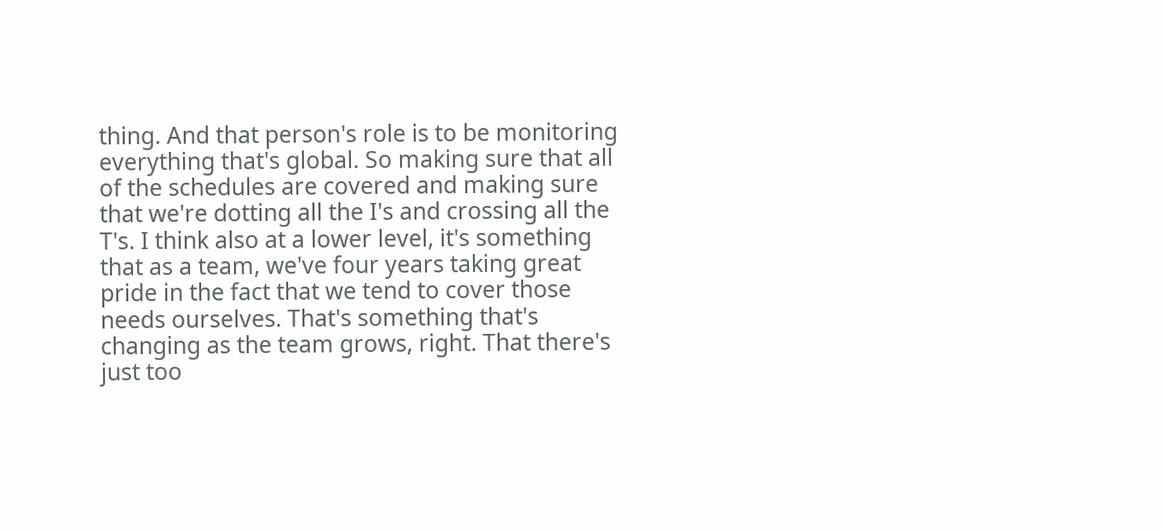thing. And that person's role is to be monitoring everything that's global. So making sure that all of the schedules are covered and making sure that we're dotting all the I's and crossing all the T's. I think also at a lower level, it's something that as a team, we've four years taking great pride in the fact that we tend to cover those needs ourselves. That's something that's changing as the team grows, right. That there's just too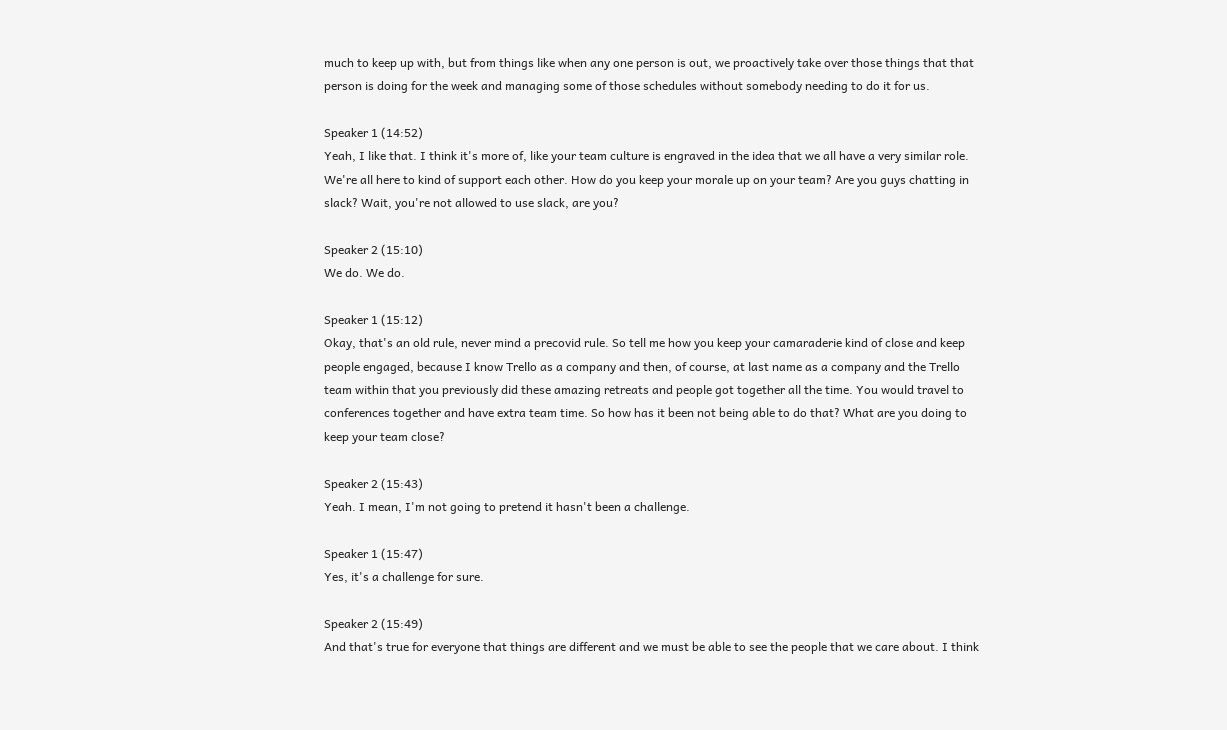much to keep up with, but from things like when any one person is out, we proactively take over those things that that person is doing for the week and managing some of those schedules without somebody needing to do it for us.

Speaker 1 (14:52)
Yeah, I like that. I think it's more of, like your team culture is engraved in the idea that we all have a very similar role. We're all here to kind of support each other. How do you keep your morale up on your team? Are you guys chatting in slack? Wait, you're not allowed to use slack, are you?

Speaker 2 (15:10)
We do. We do.

Speaker 1 (15:12)
Okay, that's an old rule, never mind a precovid rule. So tell me how you keep your camaraderie kind of close and keep people engaged, because I know Trello as a company and then, of course, at last name as a company and the Trello team within that you previously did these amazing retreats and people got together all the time. You would travel to conferences together and have extra team time. So how has it been not being able to do that? What are you doing to keep your team close?

Speaker 2 (15:43)
Yeah. I mean, I'm not going to pretend it hasn't been a challenge.

Speaker 1 (15:47)
Yes, it's a challenge for sure.

Speaker 2 (15:49)
And that's true for everyone that things are different and we must be able to see the people that we care about. I think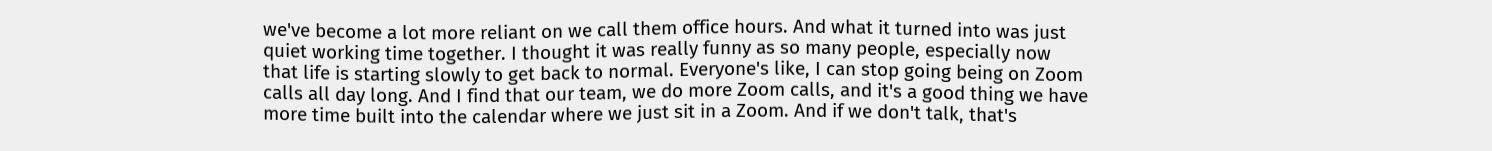we've become a lot more reliant on we call them office hours. And what it turned into was just quiet working time together. I thought it was really funny as so many people, especially now that life is starting slowly to get back to normal. Everyone's like, I can stop going being on Zoom calls all day long. And I find that our team, we do more Zoom calls, and it's a good thing we have more time built into the calendar where we just sit in a Zoom. And if we don't talk, that's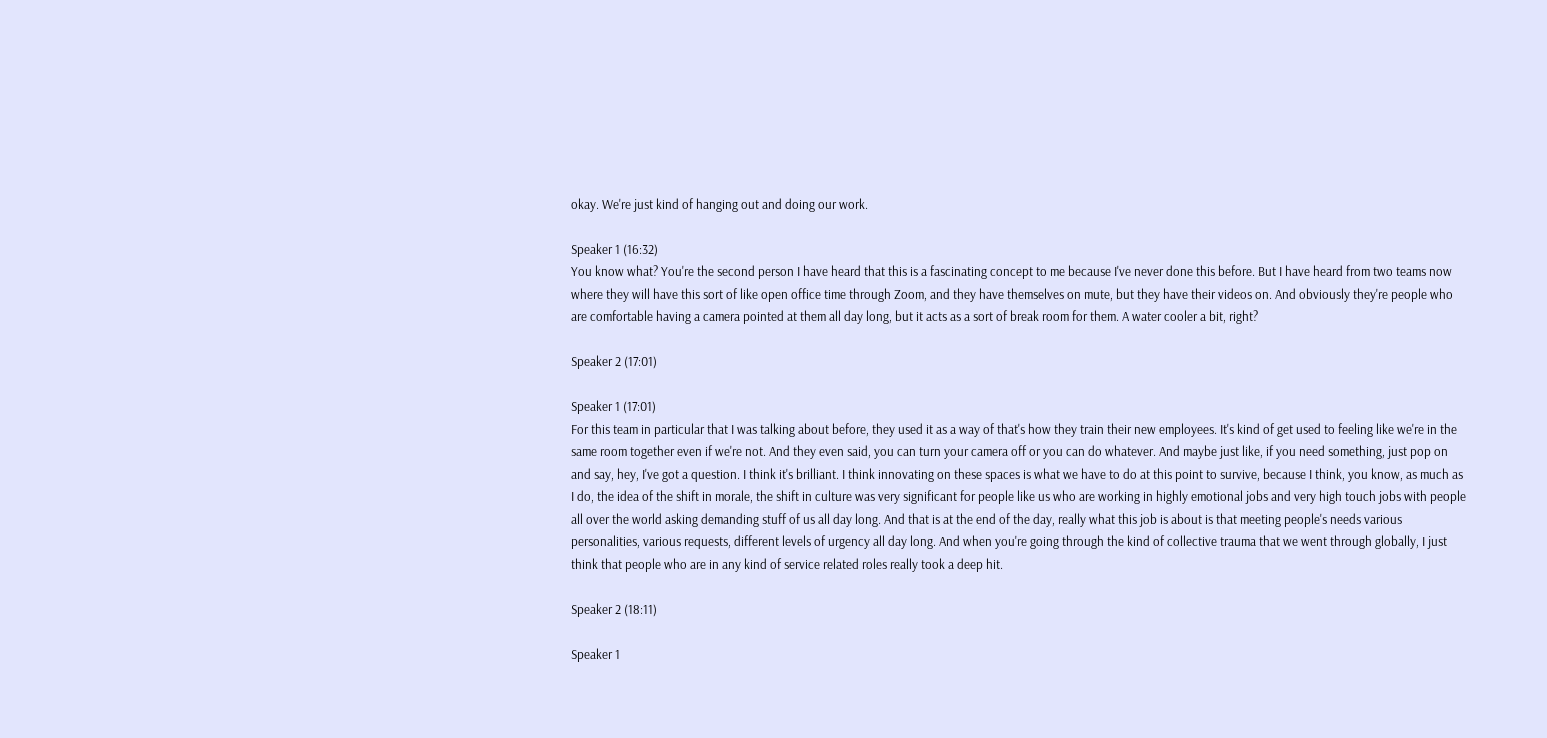okay. We're just kind of hanging out and doing our work.

Speaker 1 (16:32)
You know what? You're the second person I have heard that this is a fascinating concept to me because I've never done this before. But I have heard from two teams now where they will have this sort of like open office time through Zoom, and they have themselves on mute, but they have their videos on. And obviously they're people who are comfortable having a camera pointed at them all day long, but it acts as a sort of break room for them. A water cooler a bit, right?

Speaker 2 (17:01)

Speaker 1 (17:01)
For this team in particular that I was talking about before, they used it as a way of that's how they train their new employees. It's kind of get used to feeling like we're in the same room together even if we're not. And they even said, you can turn your camera off or you can do whatever. And maybe just like, if you need something, just pop on and say, hey, I've got a question. I think it's brilliant. I think innovating on these spaces is what we have to do at this point to survive, because I think, you know, as much as I do, the idea of the shift in morale, the shift in culture was very significant for people like us who are working in highly emotional jobs and very high touch jobs with people all over the world asking demanding stuff of us all day long. And that is at the end of the day, really what this job is about is that meeting people's needs various personalities, various requests, different levels of urgency all day long. And when you're going through the kind of collective trauma that we went through globally, I just think that people who are in any kind of service related roles really took a deep hit.

Speaker 2 (18:11)

Speaker 1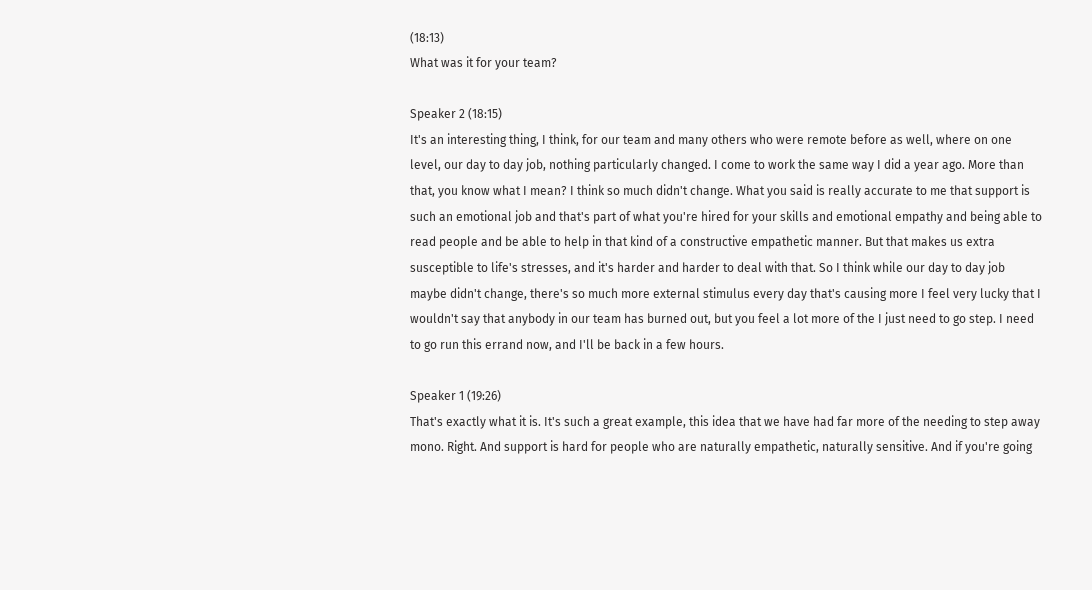(18:13)
What was it for your team?

Speaker 2 (18:15)
It's an interesting thing, I think, for our team and many others who were remote before as well, where on one level, our day to day job, nothing particularly changed. I come to work the same way I did a year ago. More than that, you know what I mean? I think so much didn't change. What you said is really accurate to me that support is such an emotional job and that's part of what you're hired for your skills and emotional empathy and being able to read people and be able to help in that kind of a constructive empathetic manner. But that makes us extra susceptible to life's stresses, and it's harder and harder to deal with that. So I think while our day to day job maybe didn't change, there's so much more external stimulus every day that's causing more I feel very lucky that I wouldn't say that anybody in our team has burned out, but you feel a lot more of the I just need to go step. I need to go run this errand now, and I'll be back in a few hours.

Speaker 1 (19:26)
That's exactly what it is. It's such a great example, this idea that we have had far more of the needing to step away mono. Right. And support is hard for people who are naturally empathetic, naturally sensitive. And if you're going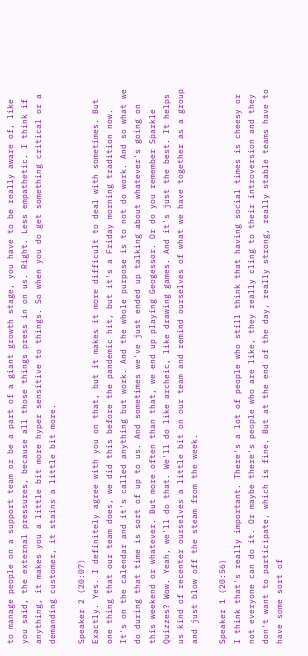to manage people on a support team or be a part of a giant growth stage, you have to be really aware of, like you said, the external pressures, because all those things press in on us. Right. Less empathetic. I think if anything, it makes you a little bit more hyper sensitive to things. So when you do get something critical or a demanding customer, it stains a little bit more.

Speaker 2 (20:07)
Exactly. Yes. I definitely agree with you on that, but it makes it more difficult to deal with sometimes. But one thing that our team does, we did this before the pandemic hit, but it's a Friday morning tradition now. It's on the calendar and it's called anything but work. And the whole purpose is to not do work. And so what we do during that time is sort of up to us. And sometimes we've just ended up talking about whatever's going on this weekend or whatever. But more often than that, we end up playing Geogessor. Or do you remember Sparkle Quizzes? Wow. Yeah, we'll do that. We'll do like archeic, like drawing games. And it's just the best. It helps us kind of recenter ourselves a little bit on our team and remind ourselves of what we have together as a group and just blow off the steam from the week.

Speaker 1 (20:56)
I think that's really important. There's a lot of people who still think that having social times is cheesy or not everyone can do it. Or maybe there's people who are like, they really cling to their introversion and they don't want to participate, which is fine. But at the end of the day, really strong, really stable teams have to have some sort of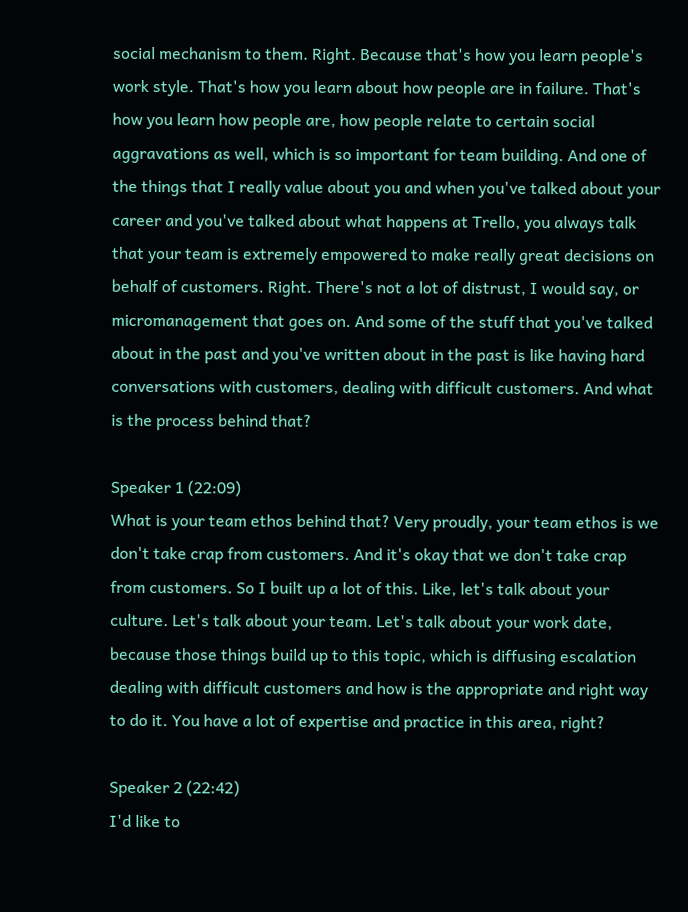social mechanism to them. Right. Because that's how you learn people's work style. That's how you learn about how people are in failure. That's how you learn how people are, how people relate to certain social aggravations as well, which is so important for team building. And one of the things that I really value about you and when you've talked about your career and you've talked about what happens at Trello, you always talk that your team is extremely empowered to make really great decisions on behalf of customers. Right. There's not a lot of distrust, I would say, or micromanagement that goes on. And some of the stuff that you've talked about in the past and you've written about in the past is like having hard conversations with customers, dealing with difficult customers. And what is the process behind that?

Speaker 1 (22:09)
What is your team ethos behind that? Very proudly, your team ethos is we don't take crap from customers. And it's okay that we don't take crap from customers. So I built up a lot of this. Like, let's talk about your culture. Let's talk about your team. Let's talk about your work date, because those things build up to this topic, which is diffusing escalation dealing with difficult customers and how is the appropriate and right way to do it. You have a lot of expertise and practice in this area, right?

Speaker 2 (22:42)
I'd like to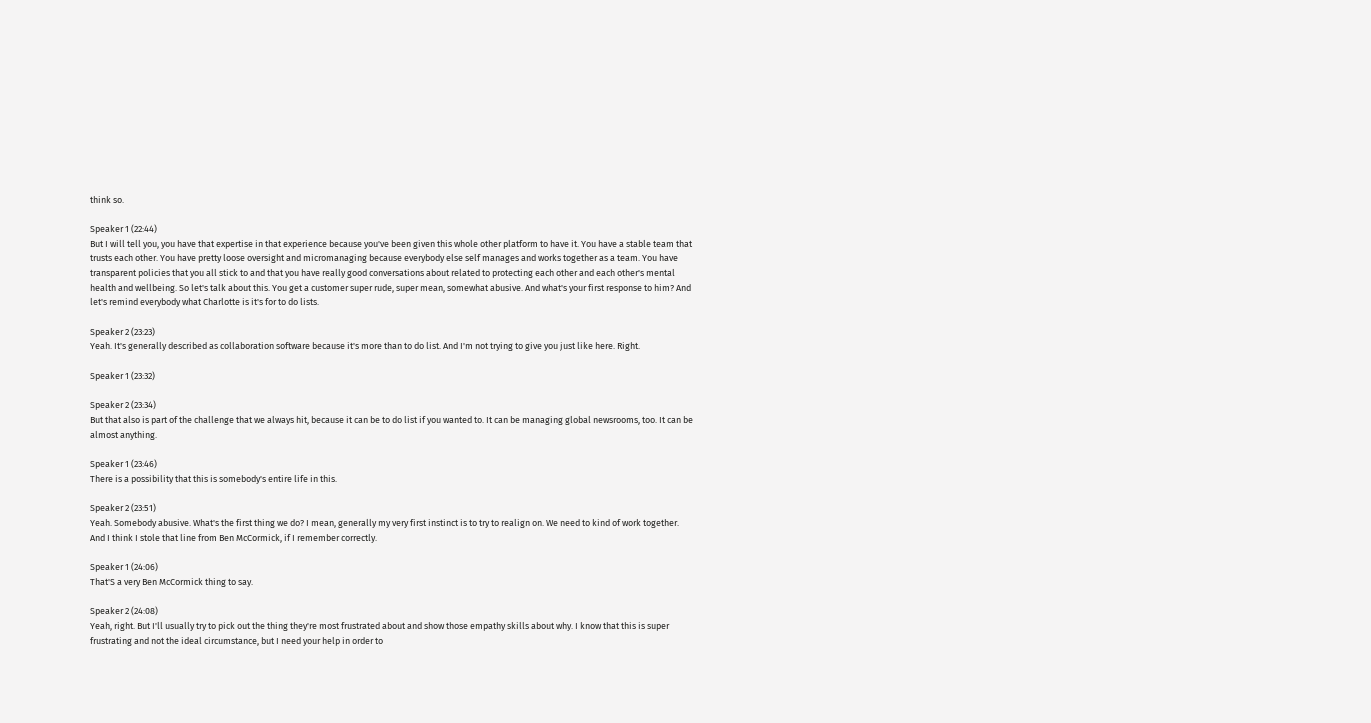think so.

Speaker 1 (22:44)
But I will tell you, you have that expertise in that experience because you've been given this whole other platform to have it. You have a stable team that trusts each other. You have pretty loose oversight and micromanaging because everybody else self manages and works together as a team. You have transparent policies that you all stick to and that you have really good conversations about related to protecting each other and each other's mental health and wellbeing. So let's talk about this. You get a customer super rude, super mean, somewhat abusive. And what's your first response to him? And let's remind everybody what Charlotte is it's for to do lists.

Speaker 2 (23:23)
Yeah. It's generally described as collaboration software because it's more than to do list. And I'm not trying to give you just like here. Right.

Speaker 1 (23:32)

Speaker 2 (23:34)
But that also is part of the challenge that we always hit, because it can be to do list if you wanted to. It can be managing global newsrooms, too. It can be almost anything.

Speaker 1 (23:46)
There is a possibility that this is somebody's entire life in this.

Speaker 2 (23:51)
Yeah. Somebody abusive. What's the first thing we do? I mean, generally my very first instinct is to try to realign on. We need to kind of work together. And I think I stole that line from Ben McCormick, if I remember correctly.

Speaker 1 (24:06)
That'S a very Ben McCormick thing to say.

Speaker 2 (24:08)
Yeah, right. But I'll usually try to pick out the thing they're most frustrated about and show those empathy skills about why. I know that this is super frustrating and not the ideal circumstance, but I need your help in order to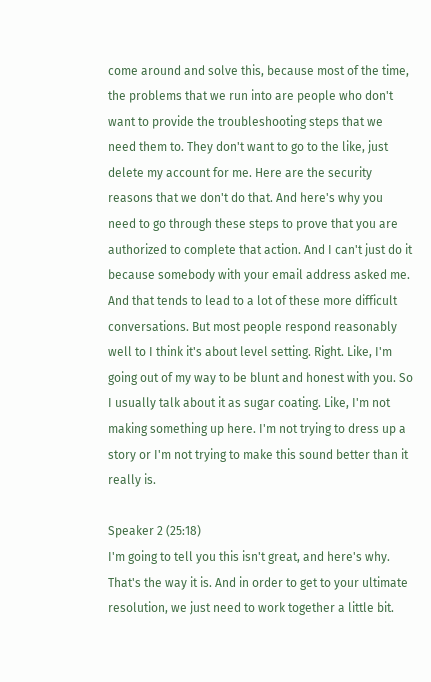come around and solve this, because most of the time, the problems that we run into are people who don't want to provide the troubleshooting steps that we need them to. They don't want to go to the like, just delete my account for me. Here are the security reasons that we don't do that. And here's why you need to go through these steps to prove that you are authorized to complete that action. And I can't just do it because somebody with your email address asked me. And that tends to lead to a lot of these more difficult conversations. But most people respond reasonably well to I think it's about level setting. Right. Like, I'm going out of my way to be blunt and honest with you. So I usually talk about it as sugar coating. Like, I'm not making something up here. I'm not trying to dress up a story or I'm not trying to make this sound better than it really is.

Speaker 2 (25:18)
I'm going to tell you this isn't great, and here's why. That's the way it is. And in order to get to your ultimate resolution, we just need to work together a little bit.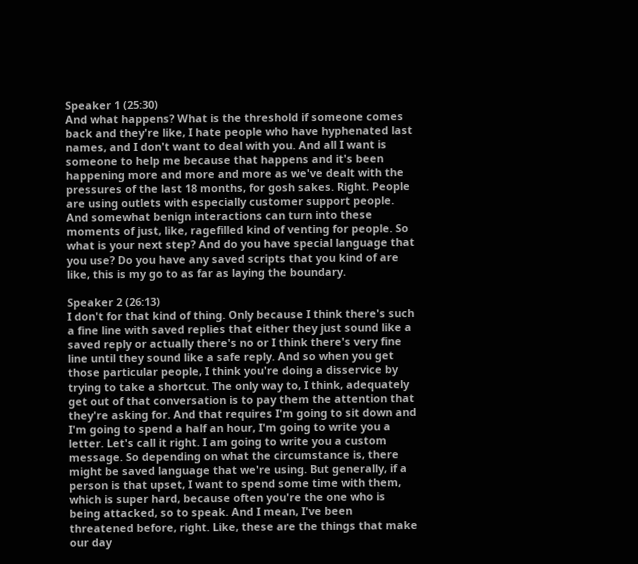Speaker 1 (25:30)
And what happens? What is the threshold if someone comes back and they're like, I hate people who have hyphenated last names, and I don't want to deal with you. And all I want is someone to help me because that happens and it's been happening more and more and more as we've dealt with the pressures of the last 18 months, for gosh sakes. Right. People are using outlets with especially customer support people. And somewhat benign interactions can turn into these moments of just, like, ragefilled kind of venting for people. So what is your next step? And do you have special language that you use? Do you have any saved scripts that you kind of are like, this is my go to as far as laying the boundary.

Speaker 2 (26:13)
I don't for that kind of thing. Only because I think there's such a fine line with saved replies that either they just sound like a saved reply or actually there's no or I think there's very fine line until they sound like a safe reply. And so when you get those particular people, I think you're doing a disservice by trying to take a shortcut. The only way to, I think, adequately get out of that conversation is to pay them the attention that they're asking for. And that requires I'm going to sit down and I'm going to spend a half an hour, I'm going to write you a letter. Let's call it right. I am going to write you a custom message. So depending on what the circumstance is, there might be saved language that we're using. But generally, if a person is that upset, I want to spend some time with them, which is super hard, because often you're the one who is being attacked, so to speak. And I mean, I've been threatened before, right. Like, these are the things that make our day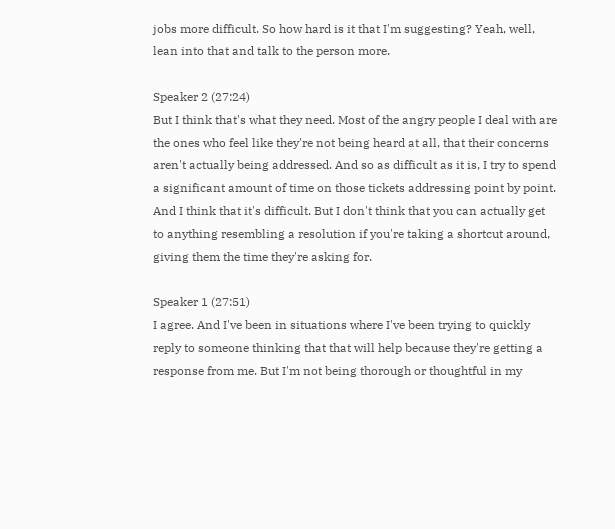jobs more difficult. So how hard is it that I'm suggesting? Yeah, well, lean into that and talk to the person more.

Speaker 2 (27:24)
But I think that's what they need. Most of the angry people I deal with are the ones who feel like they're not being heard at all, that their concerns aren't actually being addressed. And so as difficult as it is, I try to spend a significant amount of time on those tickets addressing point by point. And I think that it's difficult. But I don't think that you can actually get to anything resembling a resolution if you're taking a shortcut around, giving them the time they're asking for.

Speaker 1 (27:51)
I agree. And I've been in situations where I've been trying to quickly reply to someone thinking that that will help because they're getting a response from me. But I'm not being thorough or thoughtful in my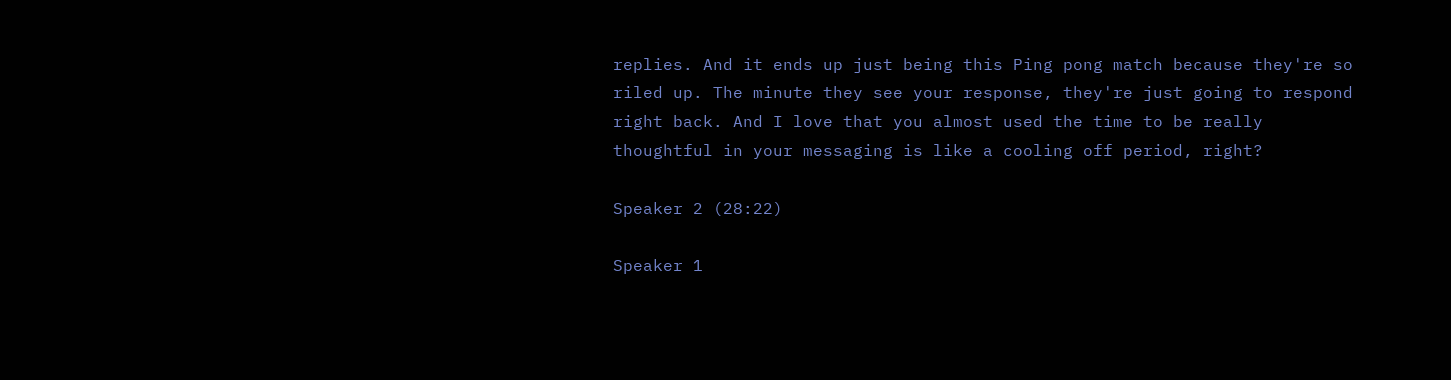replies. And it ends up just being this Ping pong match because they're so riled up. The minute they see your response, they're just going to respond right back. And I love that you almost used the time to be really thoughtful in your messaging is like a cooling off period, right?

Speaker 2 (28:22)

Speaker 1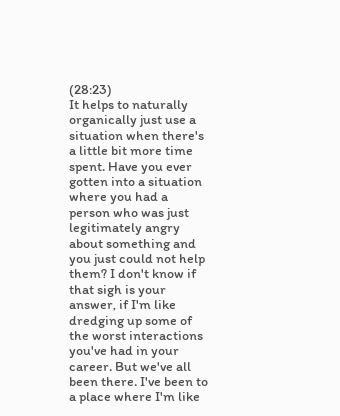(28:23)
It helps to naturally organically just use a situation when there's a little bit more time spent. Have you ever gotten into a situation where you had a person who was just legitimately angry about something and you just could not help them? I don't know if that sigh is your answer, if I'm like dredging up some of the worst interactions you've had in your career. But we've all been there. I've been to a place where I'm like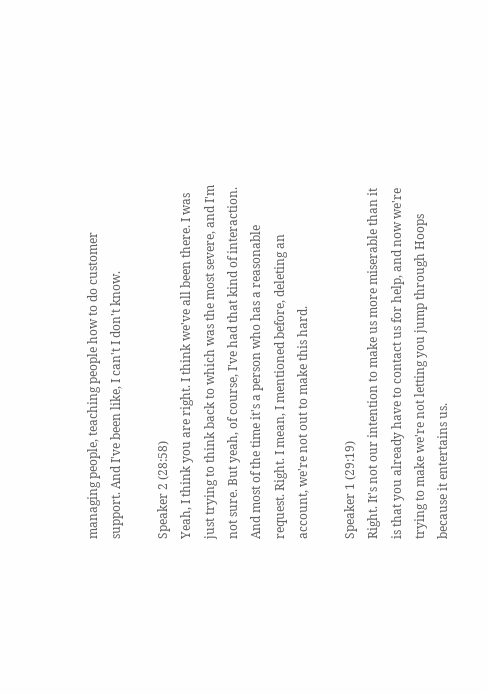managing people, teaching people how to do customer support. And I've been like, I can't I don't know.

Speaker 2 (28:58)
Yeah, I think you are right. I think we've all been there. I was just trying to think back to which was the most severe, and I'm not sure. But yeah, of course, I've had that kind of interaction. And most of the time it's a person who has a reasonable request. Right. I mean, I mentioned before, deleting an account, we're not out to make this hard.

Speaker 1 (29:19)
Right. It's not our intention to make us more miserable than it is that you already have to contact us for help, and now we're trying to make we're not letting you jump through Hoops because it entertains us.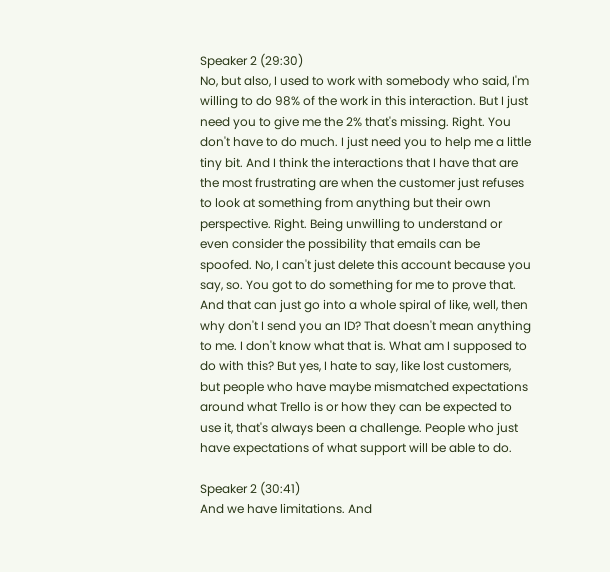Speaker 2 (29:30)
No, but also, I used to work with somebody who said, I'm willing to do 98% of the work in this interaction. But I just need you to give me the 2% that's missing. Right. You don't have to do much. I just need you to help me a little tiny bit. And I think the interactions that I have that are the most frustrating are when the customer just refuses to look at something from anything but their own perspective. Right. Being unwilling to understand or even consider the possibility that emails can be spoofed. No, I can't just delete this account because you say, so. You got to do something for me to prove that. And that can just go into a whole spiral of like, well, then why don't I send you an ID? That doesn't mean anything to me. I don't know what that is. What am I supposed to do with this? But yes, I hate to say, like lost customers, but people who have maybe mismatched expectations around what Trello is or how they can be expected to use it, that's always been a challenge. People who just have expectations of what support will be able to do.

Speaker 2 (30:41)
And we have limitations. And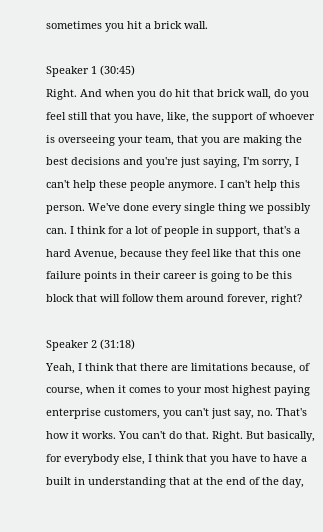sometimes you hit a brick wall.

Speaker 1 (30:45)
Right. And when you do hit that brick wall, do you feel still that you have, like, the support of whoever is overseeing your team, that you are making the best decisions and you're just saying, I'm sorry, I can't help these people anymore. I can't help this person. We've done every single thing we possibly can. I think for a lot of people in support, that's a hard Avenue, because they feel like that this one failure points in their career is going to be this block that will follow them around forever, right?

Speaker 2 (31:18)
Yeah, I think that there are limitations because, of course, when it comes to your most highest paying enterprise customers, you can't just say, no. That's how it works. You can't do that. Right. But basically, for everybody else, I think that you have to have a built in understanding that at the end of the day,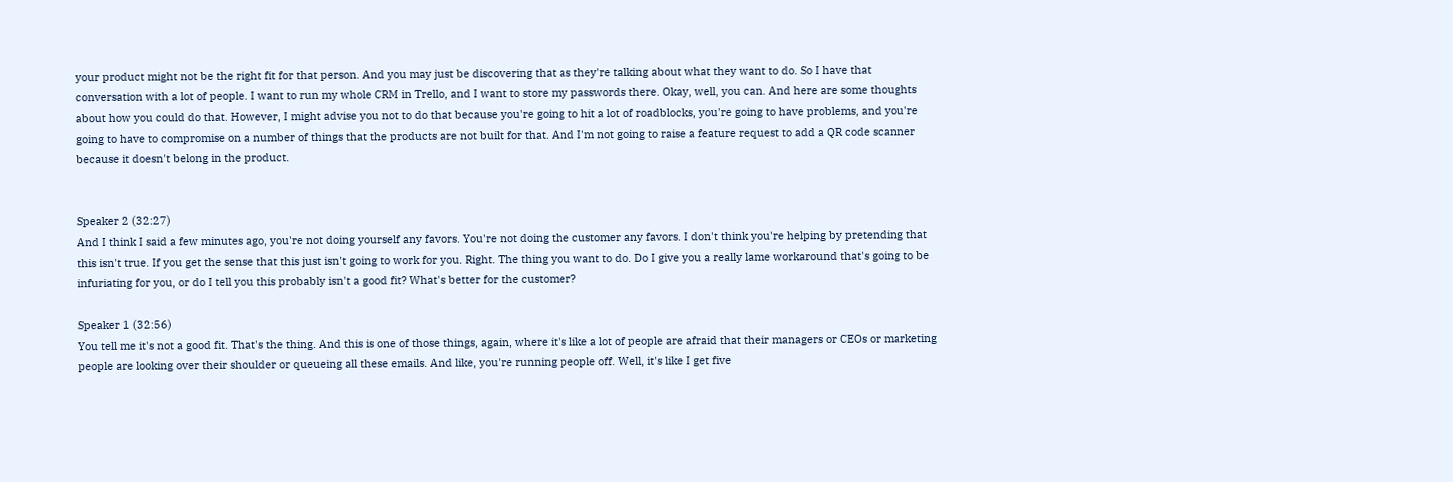your product might not be the right fit for that person. And you may just be discovering that as they're talking about what they want to do. So I have that conversation with a lot of people. I want to run my whole CRM in Trello, and I want to store my passwords there. Okay, well, you can. And here are some thoughts about how you could do that. However, I might advise you not to do that because you're going to hit a lot of roadblocks, you're going to have problems, and you're going to have to compromise on a number of things that the products are not built for that. And I'm not going to raise a feature request to add a QR code scanner because it doesn't belong in the product.


Speaker 2 (32:27)
And I think I said a few minutes ago, you're not doing yourself any favors. You're not doing the customer any favors. I don't think you're helping by pretending that this isn't true. If you get the sense that this just isn't going to work for you. Right. The thing you want to do. Do I give you a really lame workaround that's going to be infuriating for you, or do I tell you this probably isn't a good fit? What's better for the customer?

Speaker 1 (32:56)
You tell me it's not a good fit. That's the thing. And this is one of those things, again, where it's like a lot of people are afraid that their managers or CEOs or marketing people are looking over their shoulder or queueing all these emails. And like, you're running people off. Well, it's like I get five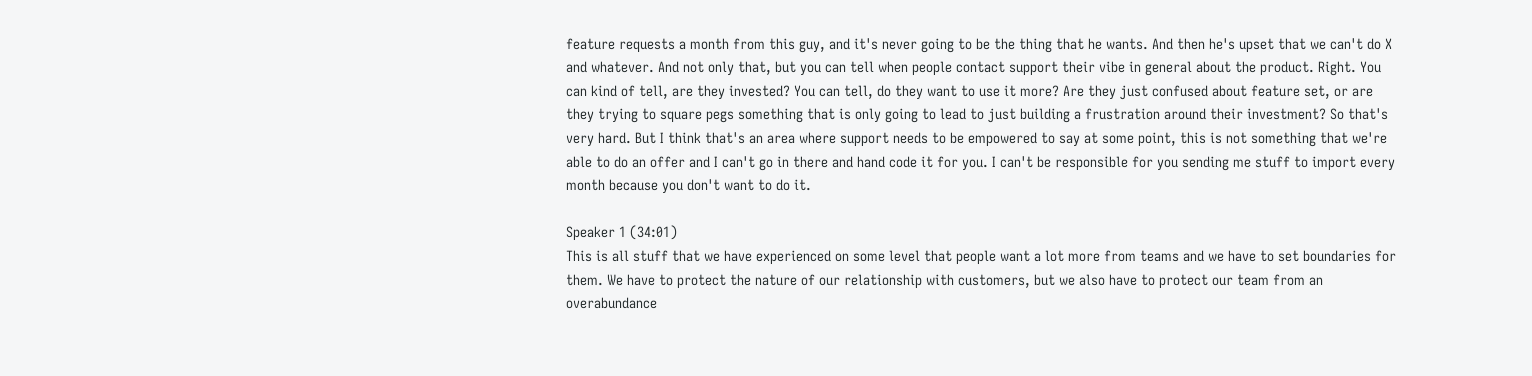feature requests a month from this guy, and it's never going to be the thing that he wants. And then he's upset that we can't do X and whatever. And not only that, but you can tell when people contact support their vibe in general about the product. Right. You can kind of tell, are they invested? You can tell, do they want to use it more? Are they just confused about feature set, or are they trying to square pegs something that is only going to lead to just building a frustration around their investment? So that's very hard. But I think that's an area where support needs to be empowered to say at some point, this is not something that we're able to do an offer and I can't go in there and hand code it for you. I can't be responsible for you sending me stuff to import every month because you don't want to do it.

Speaker 1 (34:01)
This is all stuff that we have experienced on some level that people want a lot more from teams and we have to set boundaries for them. We have to protect the nature of our relationship with customers, but we also have to protect our team from an overabundance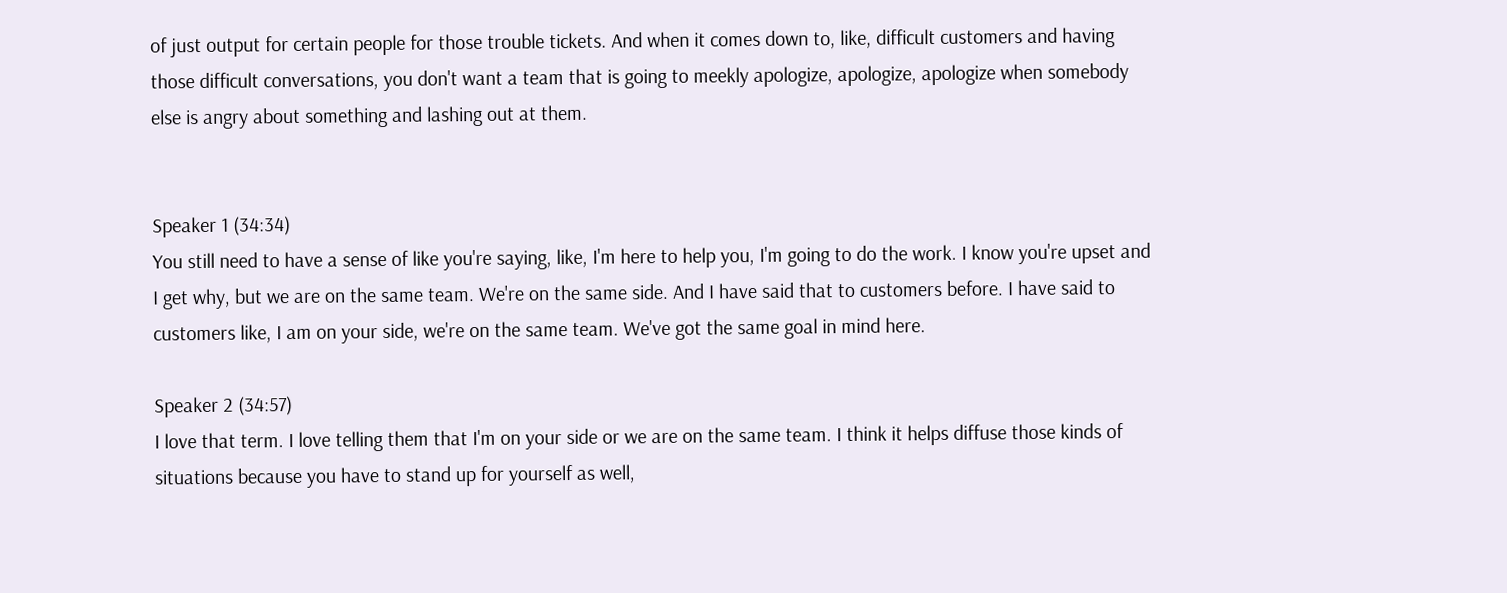of just output for certain people for those trouble tickets. And when it comes down to, like, difficult customers and having those difficult conversations, you don't want a team that is going to meekly apologize, apologize, apologize when somebody else is angry about something and lashing out at them.


Speaker 1 (34:34)
You still need to have a sense of like you're saying, like, I'm here to help you, I'm going to do the work. I know you're upset and I get why, but we are on the same team. We're on the same side. And I have said that to customers before. I have said to customers like, I am on your side, we're on the same team. We've got the same goal in mind here.

Speaker 2 (34:57)
I love that term. I love telling them that I'm on your side or we are on the same team. I think it helps diffuse those kinds of situations because you have to stand up for yourself as well,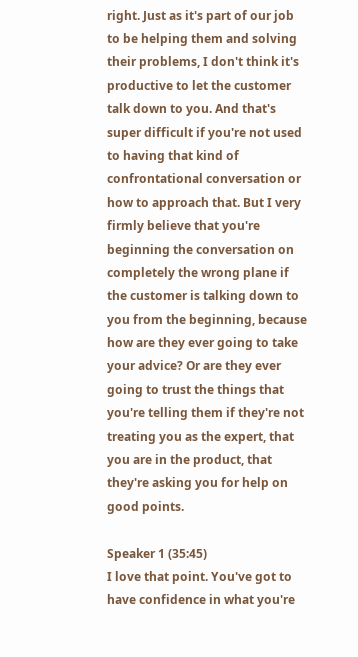right. Just as it's part of our job to be helping them and solving their problems, I don't think it's productive to let the customer talk down to you. And that's super difficult if you're not used to having that kind of confrontational conversation or how to approach that. But I very firmly believe that you're beginning the conversation on completely the wrong plane if the customer is talking down to you from the beginning, because how are they ever going to take your advice? Or are they ever going to trust the things that you're telling them if they're not treating you as the expert, that you are in the product, that they're asking you for help on good points.

Speaker 1 (35:45)
I love that point. You've got to have confidence in what you're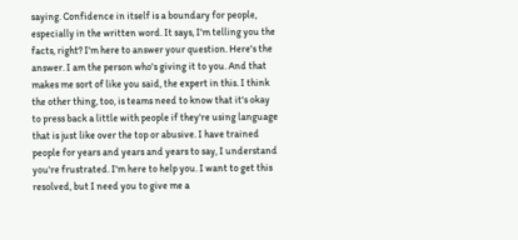saying. Confidence in itself is a boundary for people, especially in the written word. It says, I'm telling you the facts, right? I'm here to answer your question. Here's the answer. I am the person who's giving it to you. And that makes me sort of like you said, the expert in this. I think the other thing, too, is teams need to know that it's okay to press back a little with people if they're using language that is just like over the top or abusive. I have trained people for years and years and years to say, I understand you're frustrated. I'm here to help you. I want to get this resolved, but I need you to give me a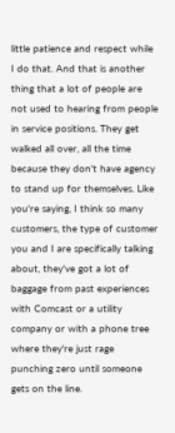little patience and respect while I do that. And that is another thing that a lot of people are not used to hearing from people in service positions. They get walked all over, all the time because they don't have agency to stand up for themselves. Like you're saying, I think so many customers, the type of customer you and I are specifically talking about, they've got a lot of baggage from past experiences with Comcast or a utility company or with a phone tree where they're just rage punching zero until someone gets on the line.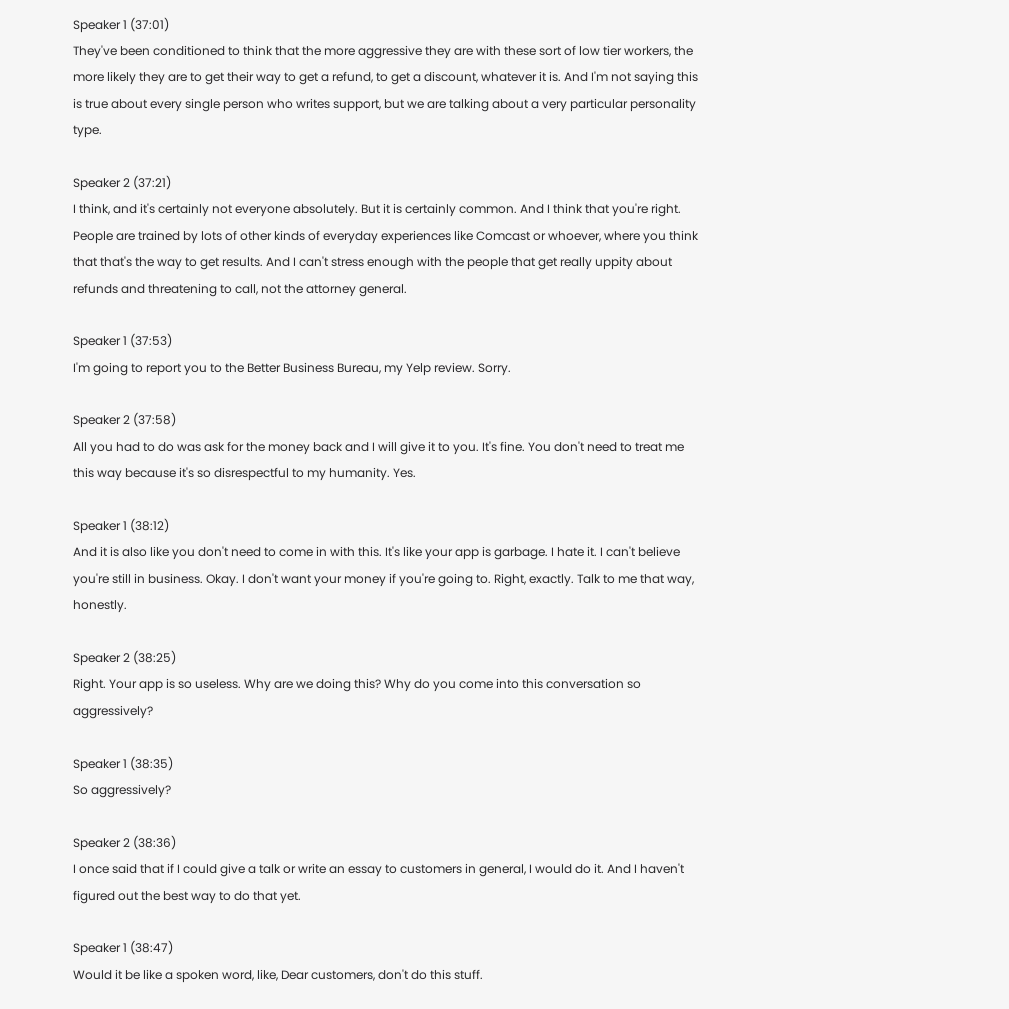Speaker 1 (37:01)
They've been conditioned to think that the more aggressive they are with these sort of low tier workers, the more likely they are to get their way to get a refund, to get a discount, whatever it is. And I'm not saying this is true about every single person who writes support, but we are talking about a very particular personality type.

Speaker 2 (37:21)
I think, and it's certainly not everyone absolutely. But it is certainly common. And I think that you're right. People are trained by lots of other kinds of everyday experiences like Comcast or whoever, where you think that that's the way to get results. And I can't stress enough with the people that get really uppity about refunds and threatening to call, not the attorney general.

Speaker 1 (37:53)
I'm going to report you to the Better Business Bureau, my Yelp review. Sorry.

Speaker 2 (37:58)
All you had to do was ask for the money back and I will give it to you. It's fine. You don't need to treat me this way because it's so disrespectful to my humanity. Yes.

Speaker 1 (38:12)
And it is also like you don't need to come in with this. It's like your app is garbage. I hate it. I can't believe you're still in business. Okay. I don't want your money if you're going to. Right, exactly. Talk to me that way, honestly.

Speaker 2 (38:25)
Right. Your app is so useless. Why are we doing this? Why do you come into this conversation so aggressively?

Speaker 1 (38:35)
So aggressively?

Speaker 2 (38:36)
I once said that if I could give a talk or write an essay to customers in general, I would do it. And I haven't figured out the best way to do that yet.

Speaker 1 (38:47)
Would it be like a spoken word, like, Dear customers, don't do this stuff.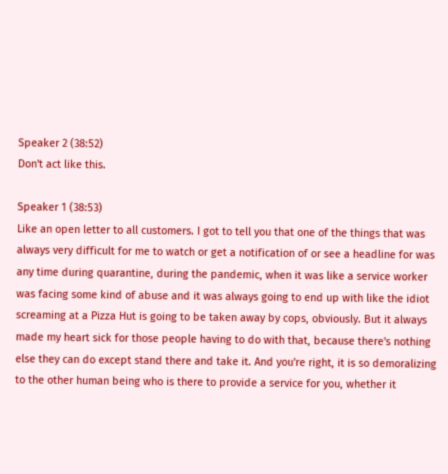Speaker 2 (38:52)
Don't act like this.

Speaker 1 (38:53)
Like an open letter to all customers. I got to tell you that one of the things that was always very difficult for me to watch or get a notification of or see a headline for was any time during quarantine, during the pandemic, when it was like a service worker was facing some kind of abuse and it was always going to end up with like the idiot screaming at a Pizza Hut is going to be taken away by cops, obviously. But it always made my heart sick for those people having to do with that, because there's nothing else they can do except stand there and take it. And you're right, it is so demoralizing to the other human being who is there to provide a service for you, whether it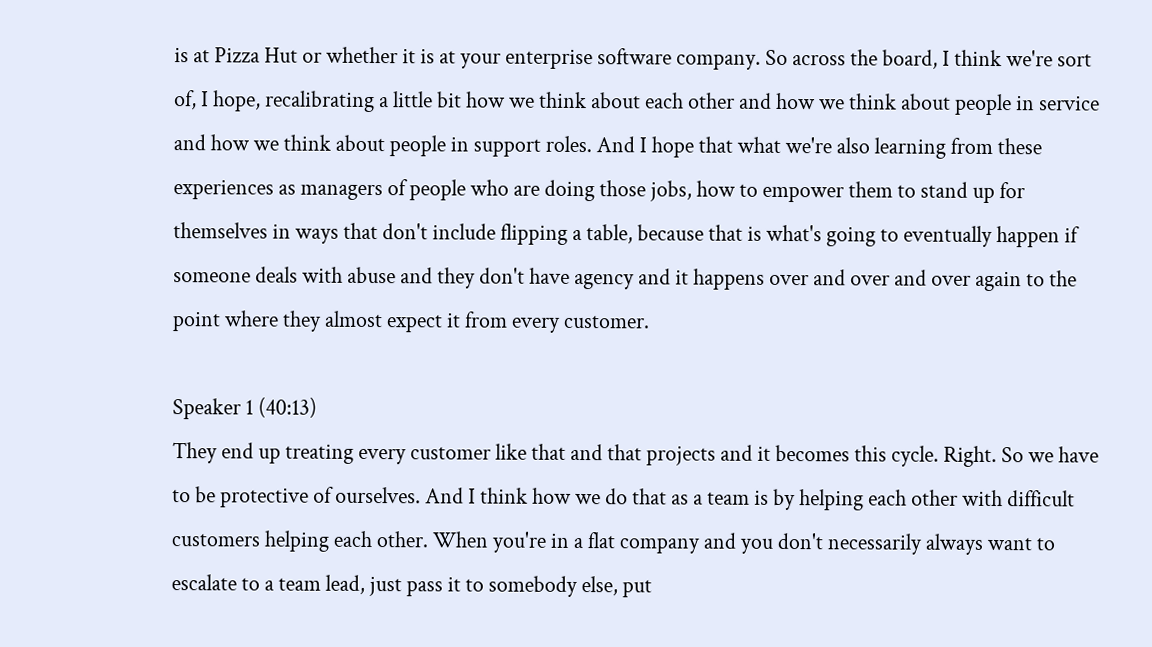is at Pizza Hut or whether it is at your enterprise software company. So across the board, I think we're sort of, I hope, recalibrating a little bit how we think about each other and how we think about people in service and how we think about people in support roles. And I hope that what we're also learning from these experiences as managers of people who are doing those jobs, how to empower them to stand up for themselves in ways that don't include flipping a table, because that is what's going to eventually happen if someone deals with abuse and they don't have agency and it happens over and over and over again to the point where they almost expect it from every customer.

Speaker 1 (40:13)
They end up treating every customer like that and that projects and it becomes this cycle. Right. So we have to be protective of ourselves. And I think how we do that as a team is by helping each other with difficult customers helping each other. When you're in a flat company and you don't necessarily always want to escalate to a team lead, just pass it to somebody else, put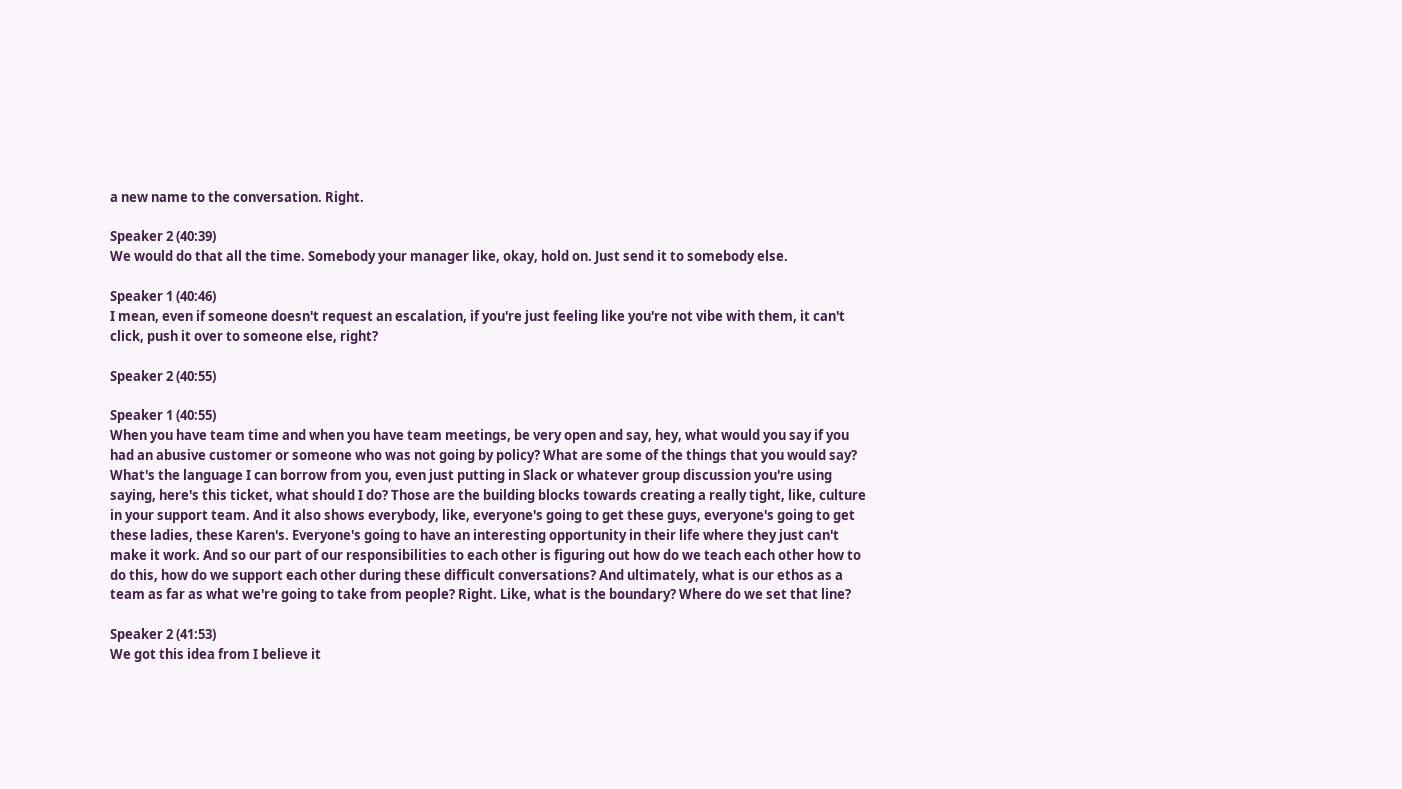a new name to the conversation. Right.

Speaker 2 (40:39)
We would do that all the time. Somebody your manager like, okay, hold on. Just send it to somebody else.

Speaker 1 (40:46)
I mean, even if someone doesn't request an escalation, if you're just feeling like you're not vibe with them, it can't click, push it over to someone else, right?

Speaker 2 (40:55)

Speaker 1 (40:55)
When you have team time and when you have team meetings, be very open and say, hey, what would you say if you had an abusive customer or someone who was not going by policy? What are some of the things that you would say? What's the language I can borrow from you, even just putting in Slack or whatever group discussion you're using saying, here's this ticket, what should I do? Those are the building blocks towards creating a really tight, like, culture in your support team. And it also shows everybody, like, everyone's going to get these guys, everyone's going to get these ladies, these Karen's. Everyone's going to have an interesting opportunity in their life where they just can't make it work. And so our part of our responsibilities to each other is figuring out how do we teach each other how to do this, how do we support each other during these difficult conversations? And ultimately, what is our ethos as a team as far as what we're going to take from people? Right. Like, what is the boundary? Where do we set that line?

Speaker 2 (41:53)
We got this idea from I believe it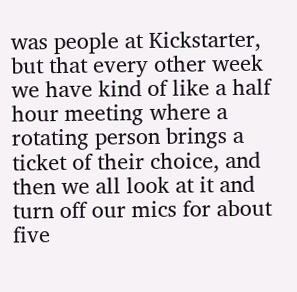was people at Kickstarter, but that every other week we have kind of like a half hour meeting where a rotating person brings a ticket of their choice, and then we all look at it and turn off our mics for about five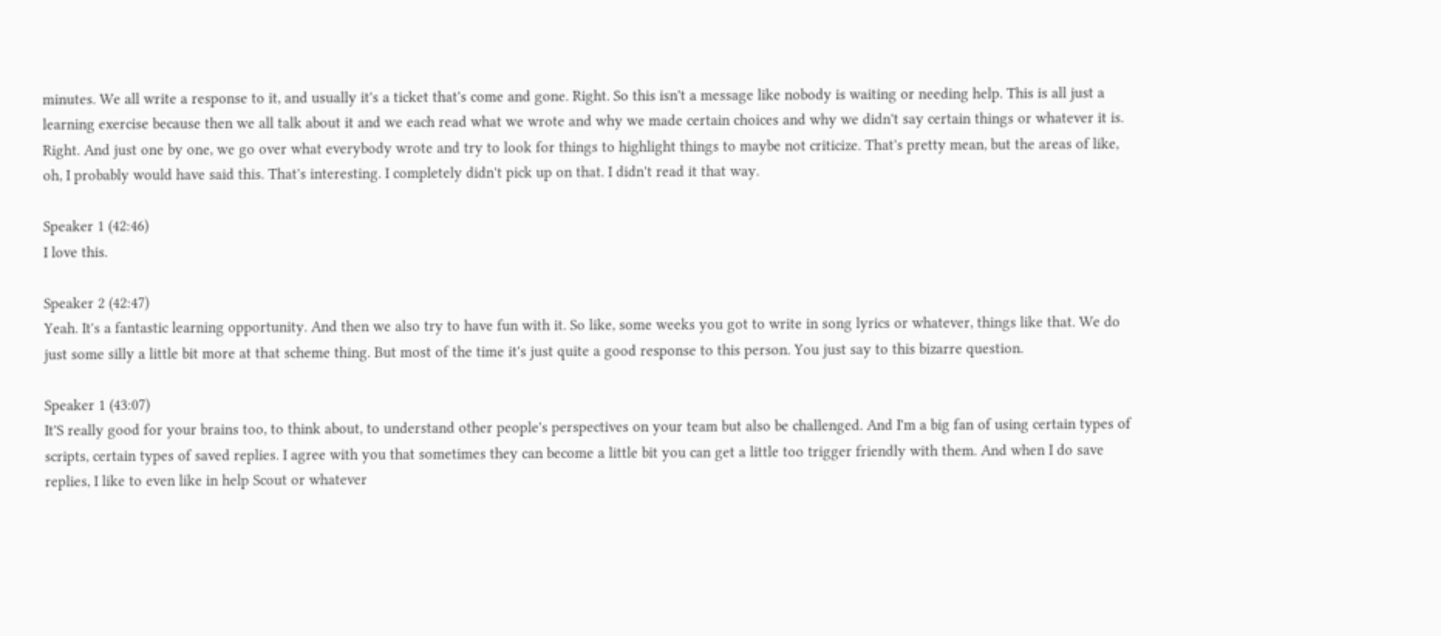minutes. We all write a response to it, and usually it's a ticket that's come and gone. Right. So this isn't a message like nobody is waiting or needing help. This is all just a learning exercise because then we all talk about it and we each read what we wrote and why we made certain choices and why we didn't say certain things or whatever it is. Right. And just one by one, we go over what everybody wrote and try to look for things to highlight things to maybe not criticize. That's pretty mean, but the areas of like, oh, I probably would have said this. That's interesting. I completely didn't pick up on that. I didn't read it that way.

Speaker 1 (42:46)
I love this.

Speaker 2 (42:47)
Yeah. It's a fantastic learning opportunity. And then we also try to have fun with it. So like, some weeks you got to write in song lyrics or whatever, things like that. We do just some silly a little bit more at that scheme thing. But most of the time it's just quite a good response to this person. You just say to this bizarre question.

Speaker 1 (43:07)
It'S really good for your brains too, to think about, to understand other people's perspectives on your team but also be challenged. And I'm a big fan of using certain types of scripts, certain types of saved replies. I agree with you that sometimes they can become a little bit you can get a little too trigger friendly with them. And when I do save replies, I like to even like in help Scout or whatever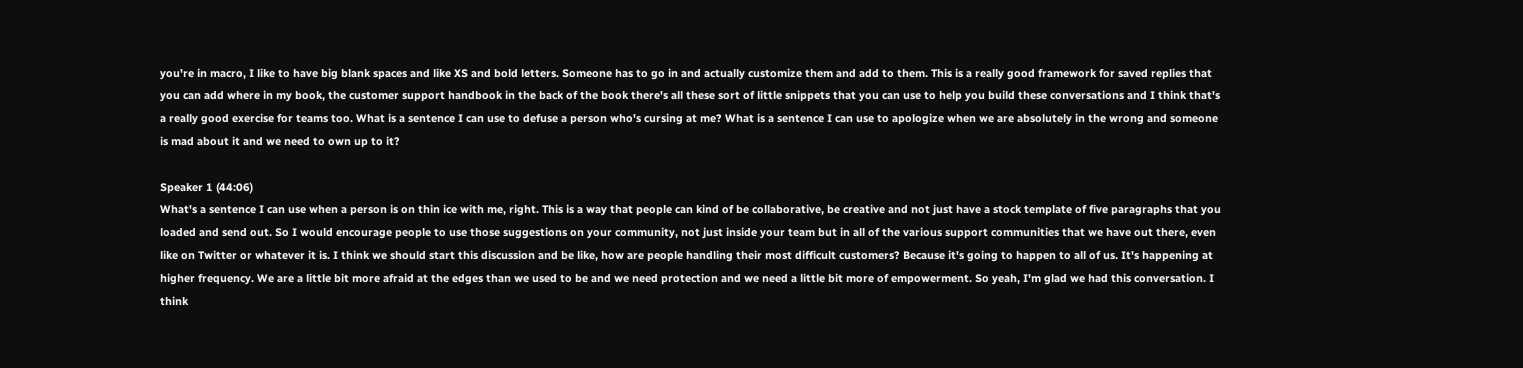you're in macro, I like to have big blank spaces and like XS and bold letters. Someone has to go in and actually customize them and add to them. This is a really good framework for saved replies that you can add where in my book, the customer support handbook in the back of the book there's all these sort of little snippets that you can use to help you build these conversations and I think that's a really good exercise for teams too. What is a sentence I can use to defuse a person who's cursing at me? What is a sentence I can use to apologize when we are absolutely in the wrong and someone is mad about it and we need to own up to it?

Speaker 1 (44:06)
What's a sentence I can use when a person is on thin ice with me, right. This is a way that people can kind of be collaborative, be creative and not just have a stock template of five paragraphs that you loaded and send out. So I would encourage people to use those suggestions on your community, not just inside your team but in all of the various support communities that we have out there, even like on Twitter or whatever it is. I think we should start this discussion and be like, how are people handling their most difficult customers? Because it's going to happen to all of us. It's happening at higher frequency. We are a little bit more afraid at the edges than we used to be and we need protection and we need a little bit more of empowerment. So yeah, I'm glad we had this conversation. I think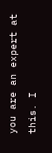you are an expert at this. I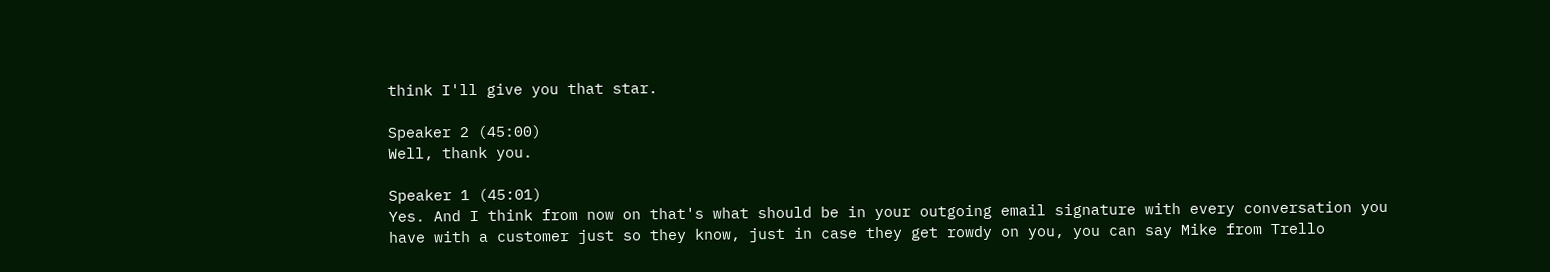think I'll give you that star.

Speaker 2 (45:00)
Well, thank you.

Speaker 1 (45:01)
Yes. And I think from now on that's what should be in your outgoing email signature with every conversation you have with a customer just so they know, just in case they get rowdy on you, you can say Mike from Trello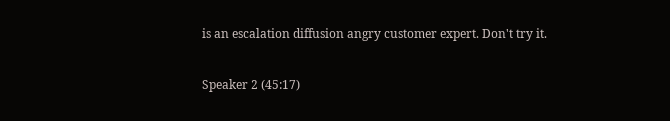is an escalation diffusion angry customer expert. Don't try it.

Speaker 2 (45:17)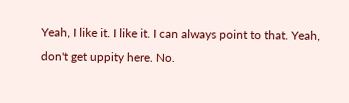Yeah, I like it. I like it. I can always point to that. Yeah, don't get uppity here. No.